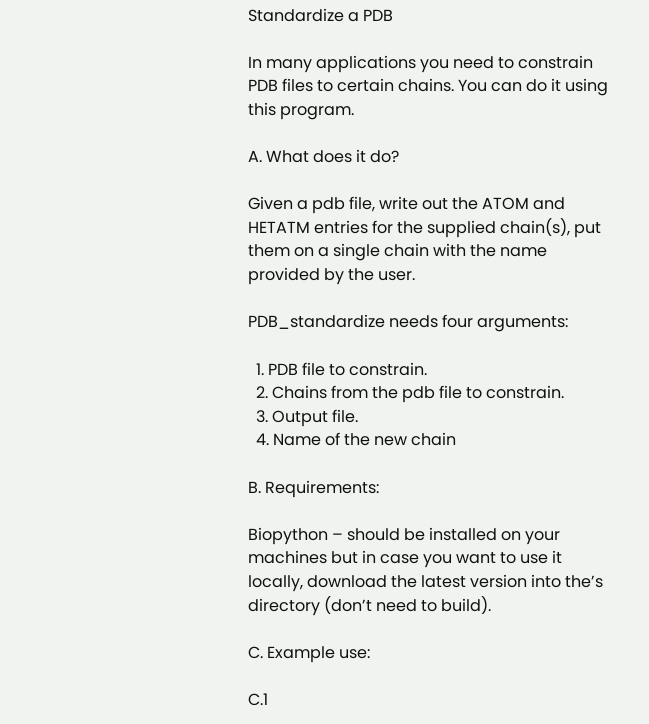Standardize a PDB

In many applications you need to constrain PDB files to certain chains. You can do it using this program.

A. What does it do?

Given a pdb file, write out the ATOM and HETATM entries for the supplied chain(s), put them on a single chain with the name provided by the user.

PDB_standardize needs four arguments:

  1. PDB file to constrain.
  2. Chains from the pdb file to constrain.
  3. Output file.
  4. Name of the new chain

B. Requirements:

Biopython – should be installed on your machines but in case you want to use it locally, download the latest version into the’s directory (don’t need to build).

C. Example use:

C.1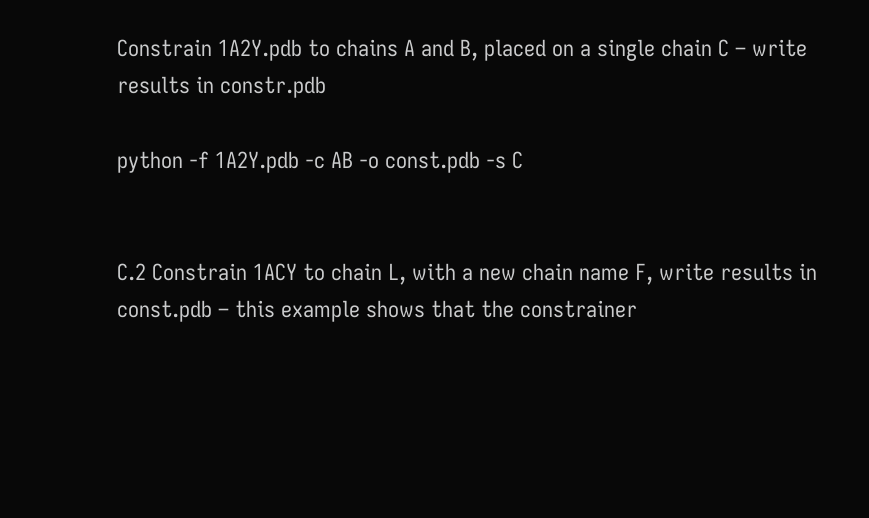Constrain 1A2Y.pdb to chains A and B, placed on a single chain C – write results in constr.pdb

python -f 1A2Y.pdb -c AB -o const.pdb -s C


C.2 Constrain 1ACY to chain L, with a new chain name F, write results in const.pdb – this example shows that the constrainer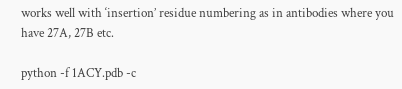works well with ‘insertion’ residue numbering as in antibodies where you have 27A, 27B etc.

python -f 1ACY.pdb -c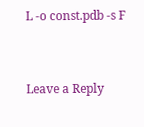L -o const.pdb -s F


Leave a Reply